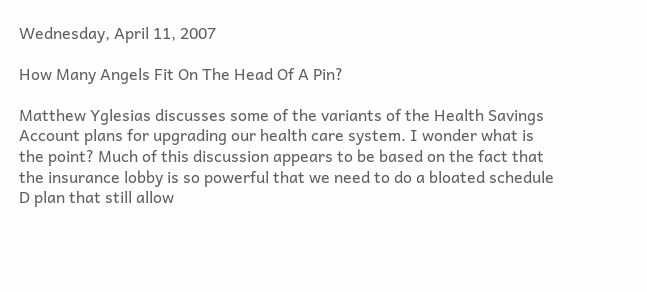Wednesday, April 11, 2007

How Many Angels Fit On The Head Of A Pin?

Matthew Yglesias discusses some of the variants of the Health Savings Account plans for upgrading our health care system. I wonder what is the point? Much of this discussion appears to be based on the fact that the insurance lobby is so powerful that we need to do a bloated schedule D plan that still allow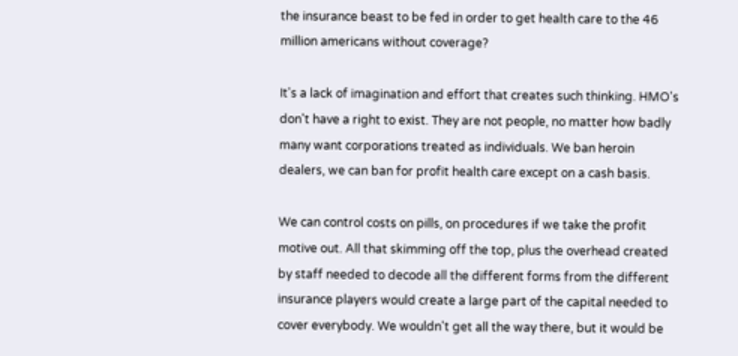the insurance beast to be fed in order to get health care to the 46 million americans without coverage?

It's a lack of imagination and effort that creates such thinking. HMO's don't have a right to exist. They are not people, no matter how badly many want corporations treated as individuals. We ban heroin dealers, we can ban for profit health care except on a cash basis.

We can control costs on pills, on procedures if we take the profit motive out. All that skimming off the top, plus the overhead created by staff needed to decode all the different forms from the different insurance players would create a large part of the capital needed to cover everybody. We wouldn't get all the way there, but it would be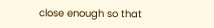close enough so that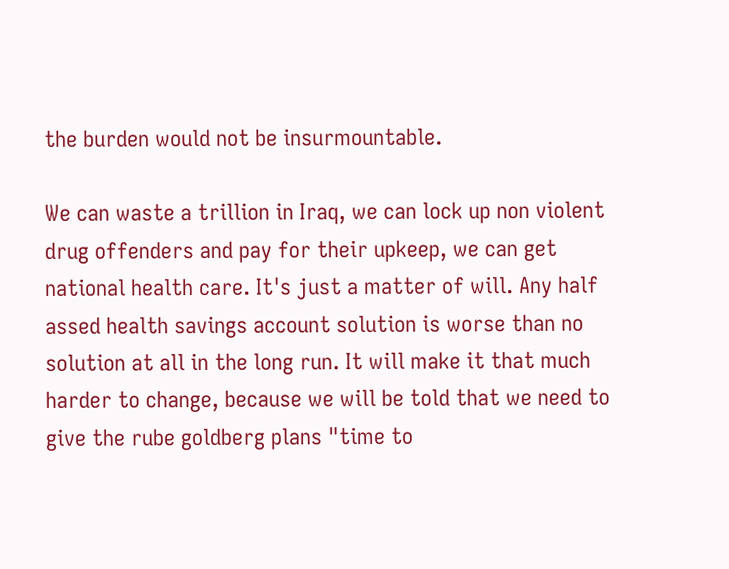the burden would not be insurmountable.

We can waste a trillion in Iraq, we can lock up non violent drug offenders and pay for their upkeep, we can get national health care. It's just a matter of will. Any half assed health savings account solution is worse than no solution at all in the long run. It will make it that much harder to change, because we will be told that we need to give the rube goldberg plans "time to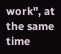work", at the same time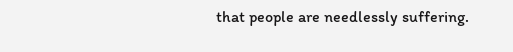that people are needlessly suffering.